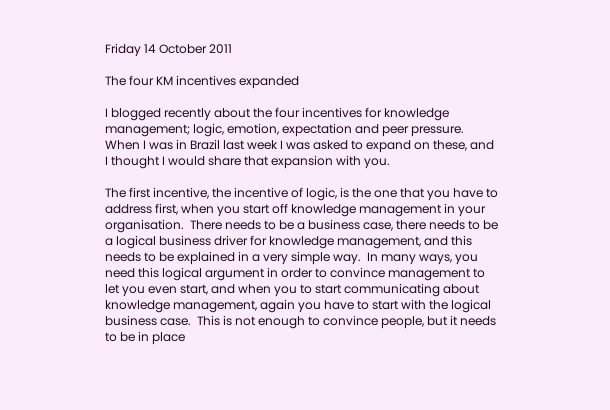Friday 14 October 2011

The four KM incentives expanded

I blogged recently about the four incentives for knowledge management; logic, emotion, expectation and peer pressure.  When I was in Brazil last week I was asked to expand on these, and I thought I would share that expansion with you.

The first incentive, the incentive of logic, is the one that you have to address first, when you start off knowledge management in your organisation.  There needs to be a business case, there needs to be a logical business driver for knowledge management, and this needs to be explained in a very simple way.  In many ways, you need this logical argument in order to convince management to let you even start, and when you to start communicating about knowledge management, again you have to start with the logical business case.  This is not enough to convince people, but it needs to be in place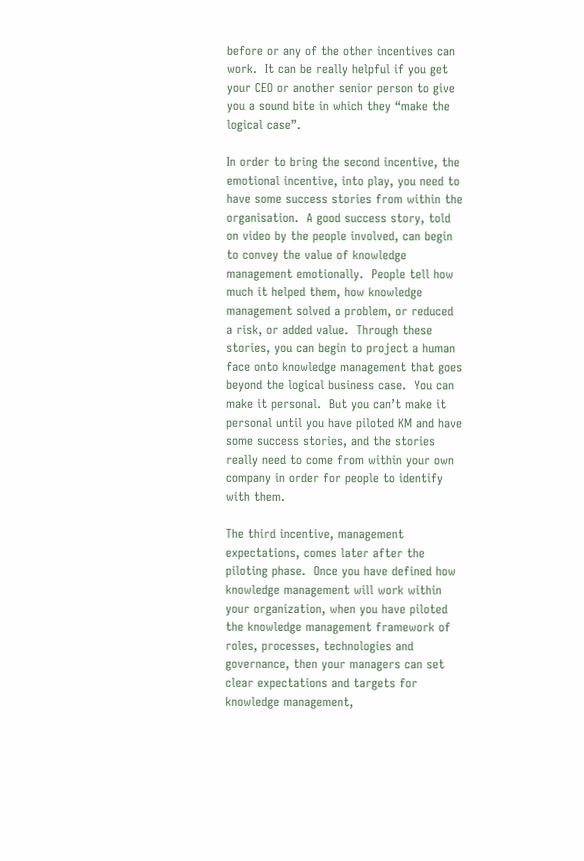before or any of the other incentives can work.  It can be really helpful if you get your CEO or another senior person to give you a sound bite in which they “make the logical case”.

In order to bring the second incentive, the emotional incentive, into play, you need to have some success stories from within the organisation.  A good success story, told on video by the people involved, can begin to convey the value of knowledge management emotionally.  People tell how much it helped them, how knowledge management solved a problem, or reduced a risk, or added value.  Through these stories, you can begin to project a human face onto knowledge management that goes beyond the logical business case.  You can make it personal.  But you can’t make it personal until you have piloted KM and have some success stories, and the stories really need to come from within your own company in order for people to identify with them.

The third incentive, management expectations, comes later after the piloting phase.  Once you have defined how knowledge management will work within your organization, when you have piloted the knowledge management framework of roles, processes, technologies and governance, then your managers can set clear expectations and targets for knowledge management,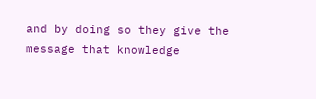and by doing so they give the message that knowledge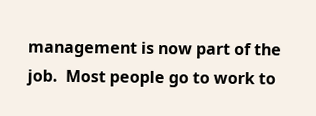management is now part of the job.  Most people go to work to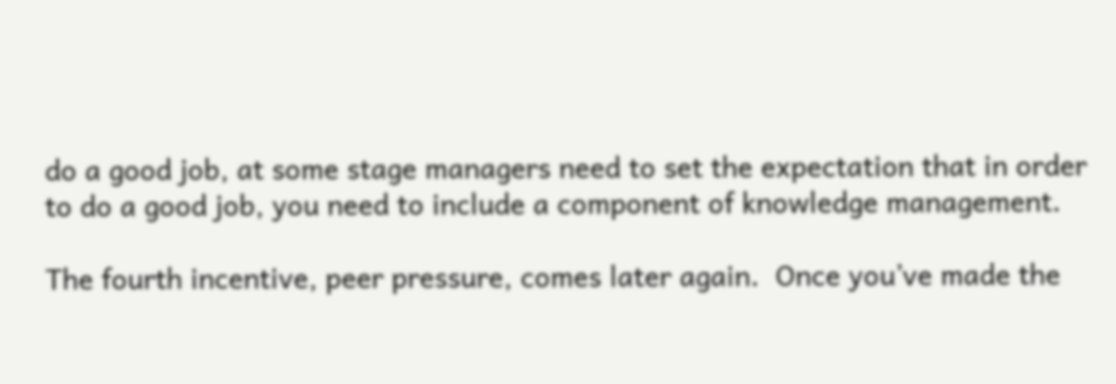do a good job, at some stage managers need to set the expectation that in order to do a good job, you need to include a component of knowledge management.

The fourth incentive, peer pressure, comes later again.  Once you’ve made the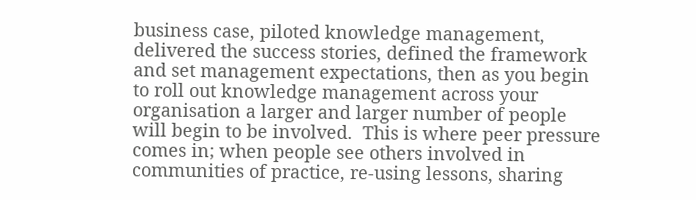business case, piloted knowledge management, delivered the success stories, defined the framework and set management expectations, then as you begin to roll out knowledge management across your organisation a larger and larger number of people will begin to be involved.  This is where peer pressure comes in; when people see others involved in communities of practice, re-using lessons, sharing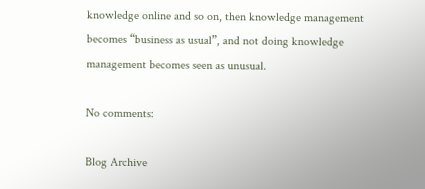knowledge online and so on, then knowledge management becomes “business as usual”, and not doing knowledge management becomes seen as unusual.

No comments:

Blog Archive